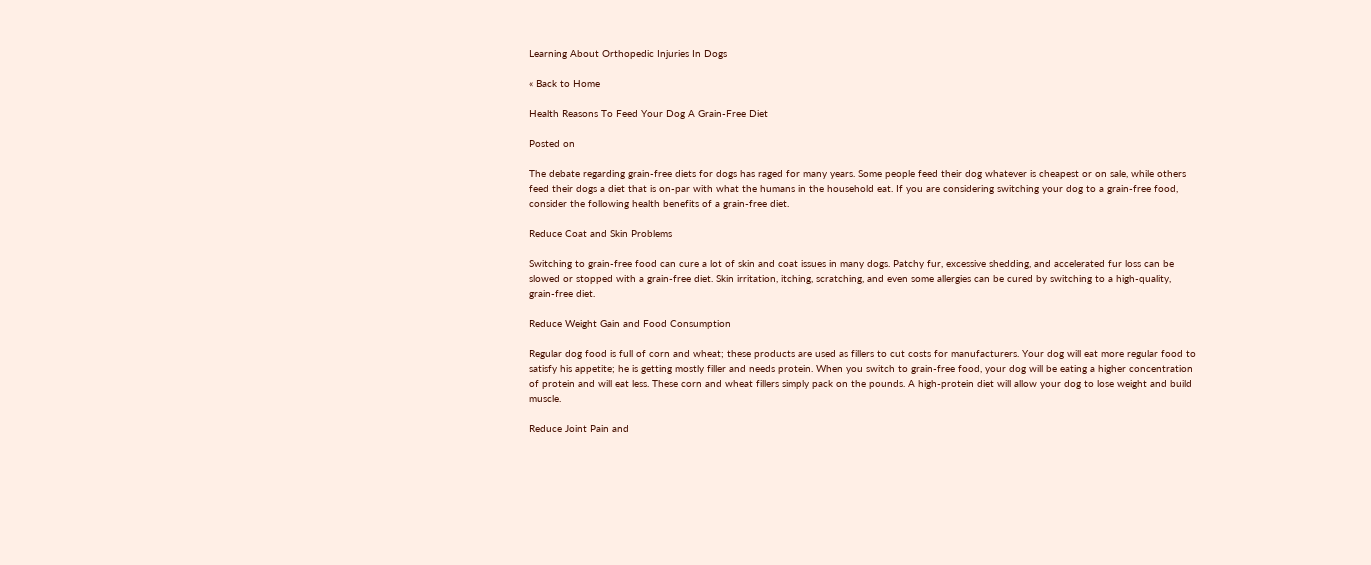Learning About Orthopedic Injuries In Dogs

« Back to Home

Health Reasons To Feed Your Dog A Grain-Free Diet

Posted on

The debate regarding grain-free diets for dogs has raged for many years. Some people feed their dog whatever is cheapest or on sale, while others feed their dogs a diet that is on-par with what the humans in the household eat. If you are considering switching your dog to a grain-free food, consider the following health benefits of a grain-free diet.

Reduce Coat and Skin Problems

Switching to grain-free food can cure a lot of skin and coat issues in many dogs. Patchy fur, excessive shedding, and accelerated fur loss can be slowed or stopped with a grain-free diet. Skin irritation, itching, scratching, and even some allergies can be cured by switching to a high-quality, grain-free diet.

Reduce Weight Gain and Food Consumption

Regular dog food is full of corn and wheat; these products are used as fillers to cut costs for manufacturers. Your dog will eat more regular food to satisfy his appetite; he is getting mostly filler and needs protein. When you switch to grain-free food, your dog will be eating a higher concentration of protein and will eat less. These corn and wheat fillers simply pack on the pounds. A high-protein diet will allow your dog to lose weight and build muscle.

Reduce Joint Pain and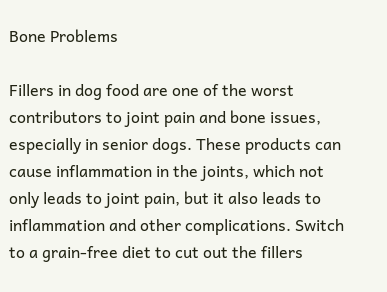Bone Problems

Fillers in dog food are one of the worst contributors to joint pain and bone issues, especially in senior dogs. These products can cause inflammation in the joints, which not only leads to joint pain, but it also leads to inflammation and other complications. Switch to a grain-free diet to cut out the fillers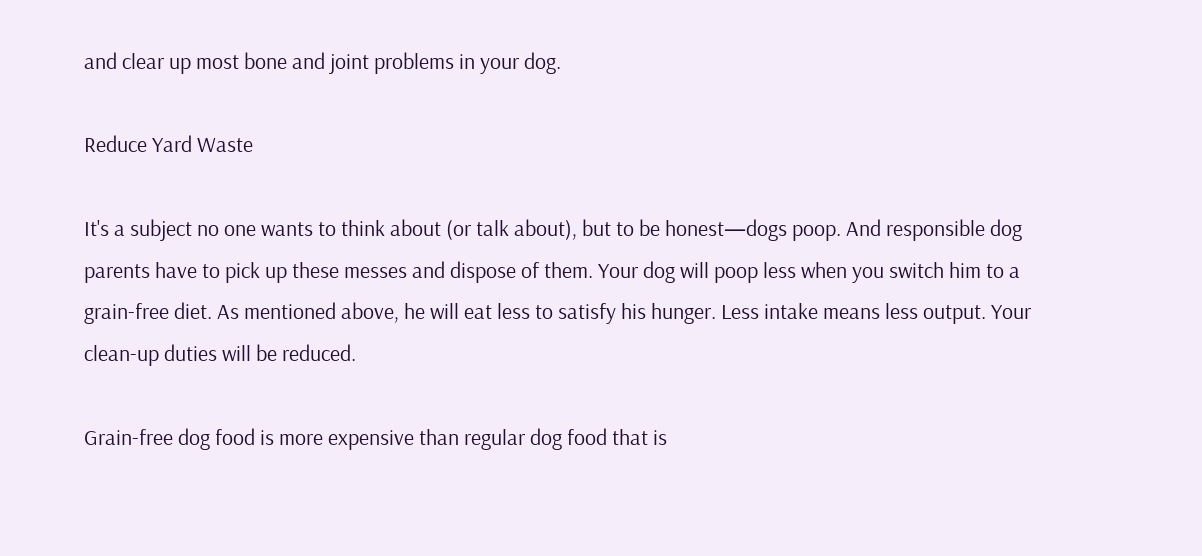and clear up most bone and joint problems in your dog.

Reduce Yard Waste

It's a subject no one wants to think about (or talk about), but to be honest—dogs poop. And responsible dog parents have to pick up these messes and dispose of them. Your dog will poop less when you switch him to a grain-free diet. As mentioned above, he will eat less to satisfy his hunger. Less intake means less output. Your clean-up duties will be reduced.

Grain-free dog food is more expensive than regular dog food that is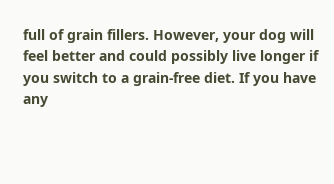full of grain fillers. However, your dog will feel better and could possibly live longer if you switch to a grain-free diet. If you have any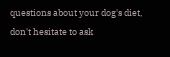questions about your dog's diet, don't hesitate to ask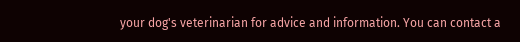your dog's veterinarian for advice and information. You can contact a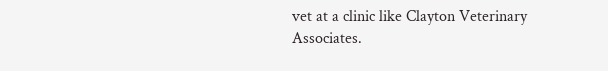vet at a clinic like Clayton Veterinary Associates.